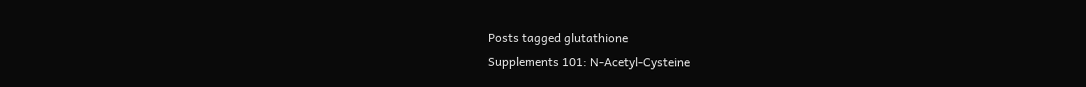Posts tagged glutathione
Supplements 101: N-Acetyl-Cysteine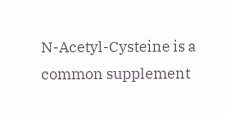N-Acetyl-Cysteine is a common supplement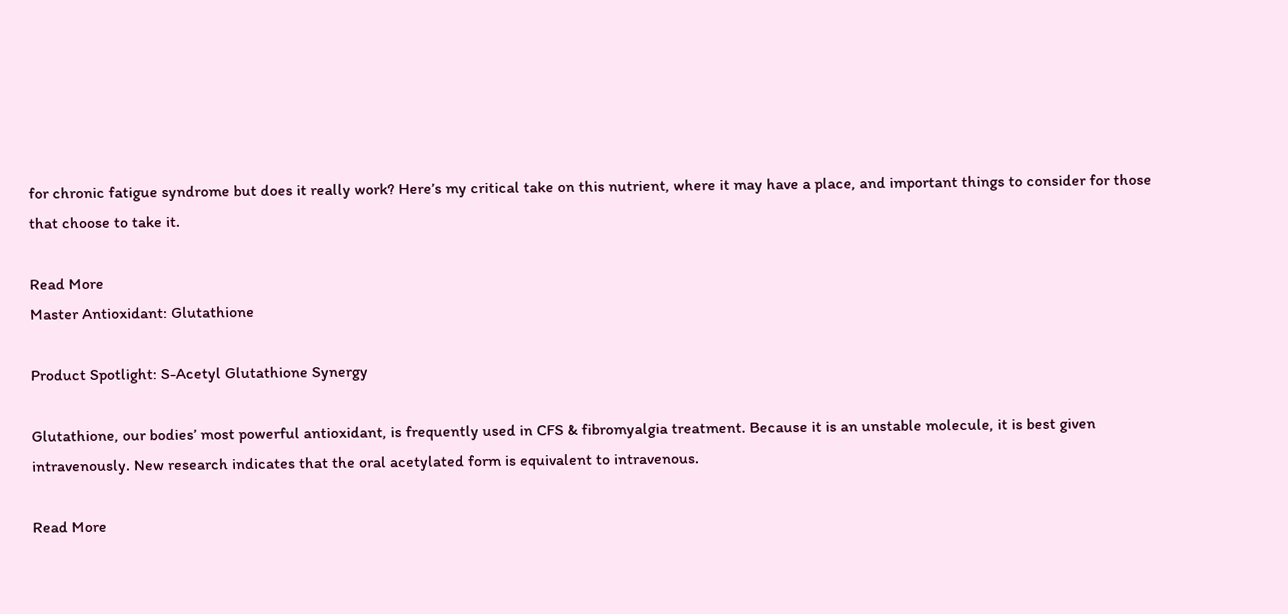for chronic fatigue syndrome but does it really work? Here’s my critical take on this nutrient, where it may have a place, and important things to consider for those that choose to take it.

Read More
Master Antioxidant: Glutathione

Product Spotlight: S-Acetyl Glutathione Synergy

Glutathione, our bodies’ most powerful antioxidant, is frequently used in CFS & fibromyalgia treatment. Because it is an unstable molecule, it is best given intravenously. New research indicates that the oral acetylated form is equivalent to intravenous.

Read More